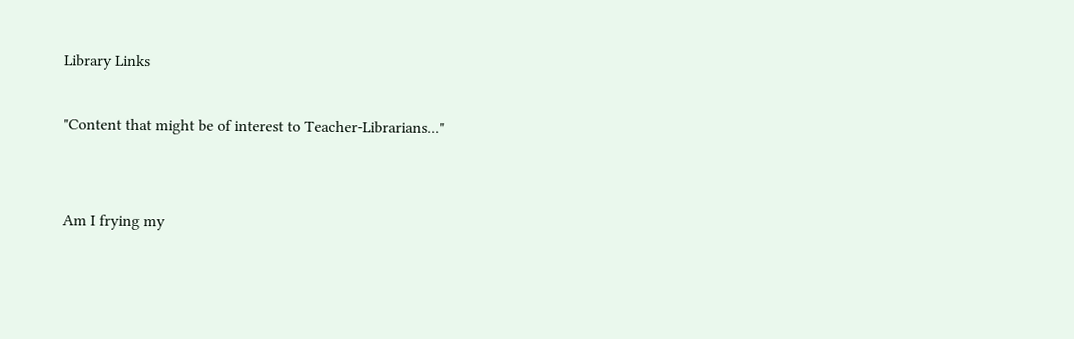Library Links

"Content that might be of interest to Teacher-Librarians..."


Am I frying my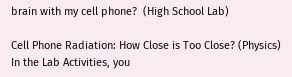brain with my cell phone?  (High School Lab)

Cell Phone Radiation: How Close is Too Close? (Physics)
In the Lab Activities, you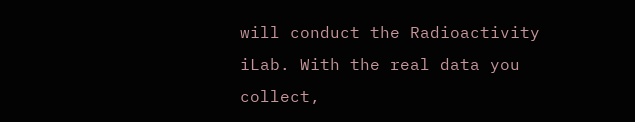will conduct the Radioactivity iLab. With the real data you collect,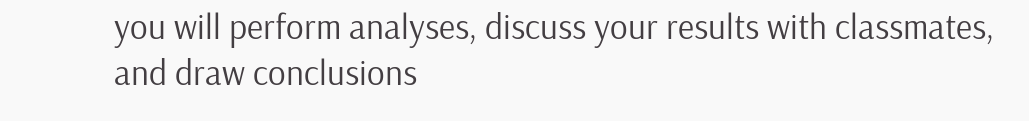you will perform analyses, discuss your results with classmates, and draw conclusions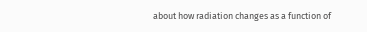about how radiation changes as a function of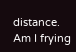distance. Am I frying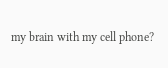my brain with my cell phone?